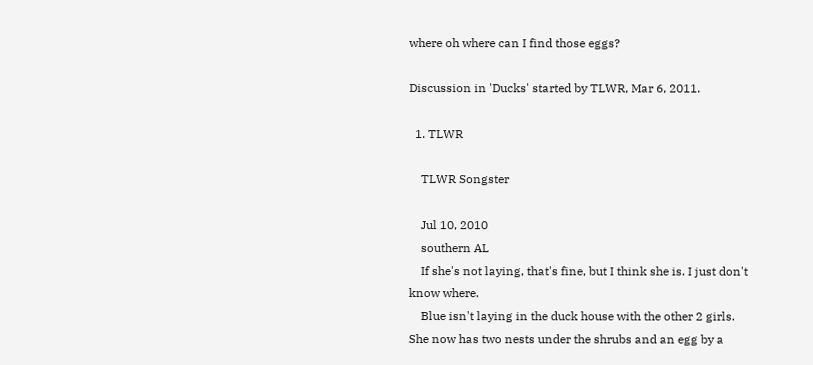where oh where can I find those eggs?

Discussion in 'Ducks' started by TLWR, Mar 6, 2011.

  1. TLWR

    TLWR Songster

    Jul 10, 2010
    southern AL
    If she's not laying, that's fine, but I think she is. I just don't know where.
    Blue isn't laying in the duck house with the other 2 girls. She now has two nests under the shrubs and an egg by a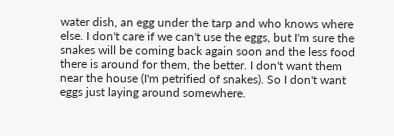water dish, an egg under the tarp and who knows where else. I don't care if we can't use the eggs, but I'm sure the snakes will be coming back again soon and the less food there is around for them, the better. I don't want them near the house (I'm petrified of snakes). So I don't want eggs just laying around somewhere.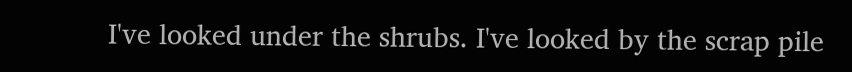I've looked under the shrubs. I've looked by the scrap pile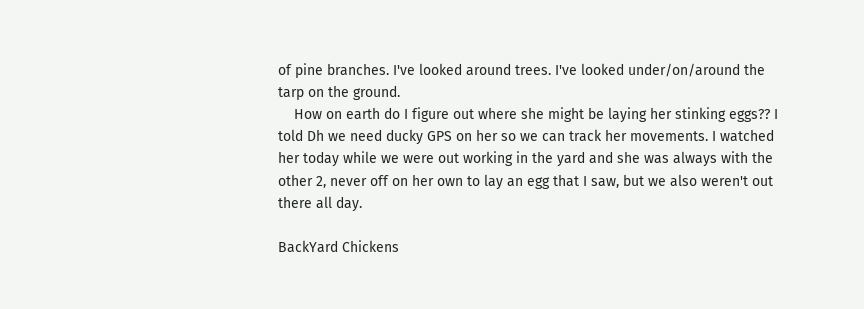of pine branches. I've looked around trees. I've looked under/on/around the tarp on the ground.
    How on earth do I figure out where she might be laying her stinking eggs?? I told Dh we need ducky GPS on her so we can track her movements. I watched her today while we were out working in the yard and she was always with the other 2, never off on her own to lay an egg that I saw, but we also weren't out there all day.

BackYard Chickens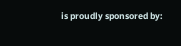is proudly sponsored by: